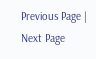Previous Page | Next Page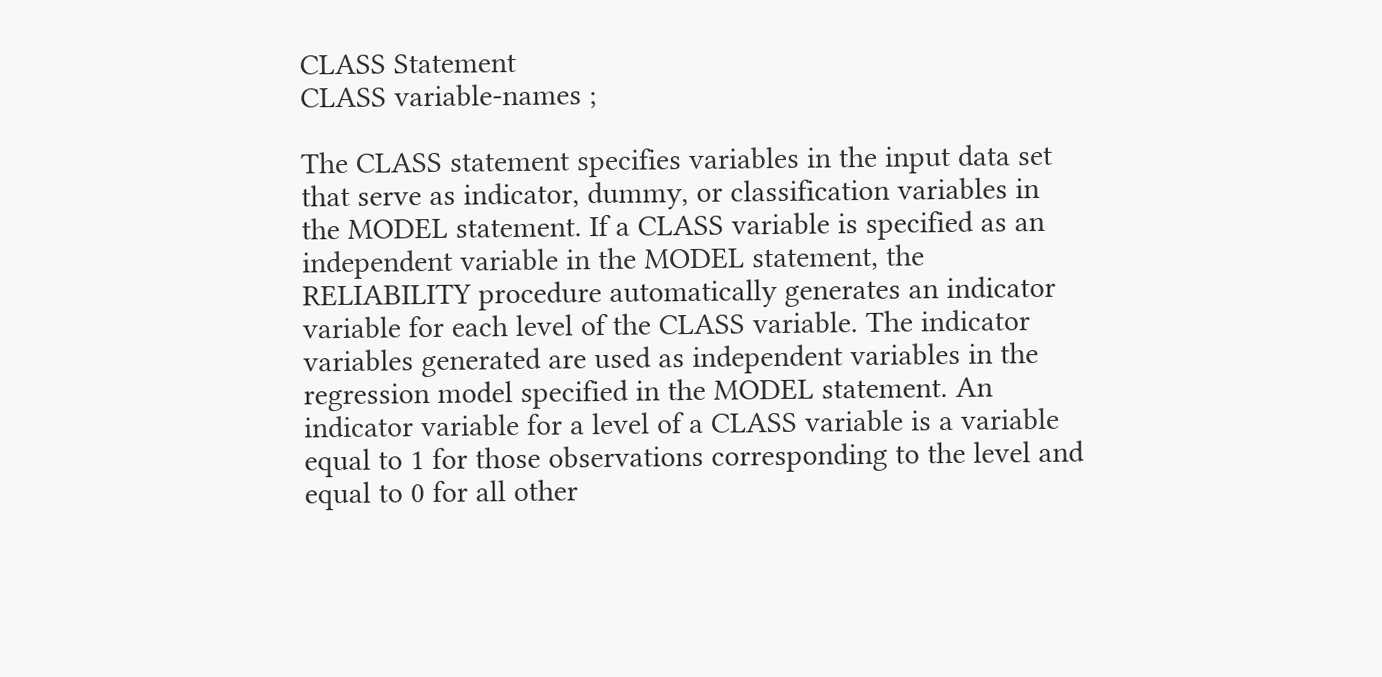CLASS Statement
CLASS variable-names ;

The CLASS statement specifies variables in the input data set that serve as indicator, dummy, or classification variables in the MODEL statement. If a CLASS variable is specified as an independent variable in the MODEL statement, the RELIABILITY procedure automatically generates an indicator variable for each level of the CLASS variable. The indicator variables generated are used as independent variables in the regression model specified in the MODEL statement. An indicator variable for a level of a CLASS variable is a variable equal to 1 for those observations corresponding to the level and equal to 0 for all other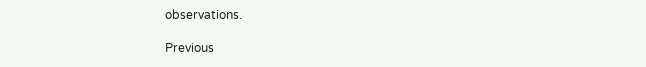observations.

Previous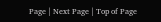Page | Next Page | Top of Page